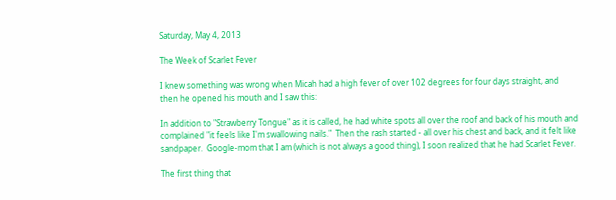Saturday, May 4, 2013

The Week of Scarlet Fever

I knew something was wrong when Micah had a high fever of over 102 degrees for four days straight, and then he opened his mouth and I saw this:

In addition to "Strawberry Tongue" as it is called, he had white spots all over the roof and back of his mouth and complained "it feels like I'm swallowing nails."  Then the rash started - all over his chest and back, and it felt like sandpaper.  Google-mom that I am (which is not always a good thing), I soon realized that he had Scarlet Fever.

The first thing that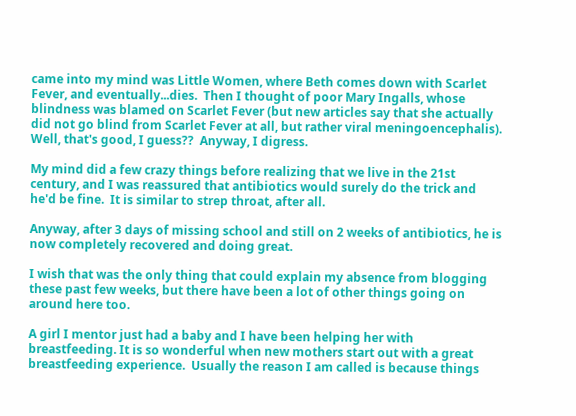came into my mind was Little Women, where Beth comes down with Scarlet Fever, and eventually...dies.  Then I thought of poor Mary Ingalls, whose blindness was blamed on Scarlet Fever (but new articles say that she actually did not go blind from Scarlet Fever at all, but rather viral meningoencephalis).  Well, that's good, I guess??  Anyway, I digress.

My mind did a few crazy things before realizing that we live in the 21st century, and I was reassured that antibiotics would surely do the trick and he'd be fine.  It is similar to strep throat, after all.

Anyway, after 3 days of missing school and still on 2 weeks of antibiotics, he is now completely recovered and doing great.

I wish that was the only thing that could explain my absence from blogging these past few weeks, but there have been a lot of other things going on around here too.

A girl I mentor just had a baby and I have been helping her with breastfeeding. It is so wonderful when new mothers start out with a great breastfeeding experience.  Usually the reason I am called is because things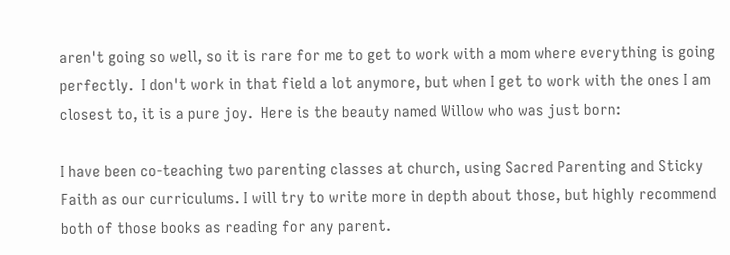aren't going so well, so it is rare for me to get to work with a mom where everything is going perfectly.  I don't work in that field a lot anymore, but when I get to work with the ones I am closest to, it is a pure joy.  Here is the beauty named Willow who was just born:

I have been co-teaching two parenting classes at church, using Sacred Parenting and Sticky Faith as our curriculums. I will try to write more in depth about those, but highly recommend both of those books as reading for any parent.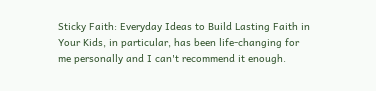Sticky Faith: Everyday Ideas to Build Lasting Faith in Your Kids, in particular, has been life-changing for me personally and I can't recommend it enough.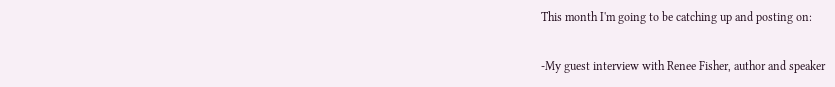This month I'm going to be catching up and posting on:

-My guest interview with Renee Fisher, author and speaker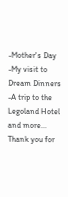-Mother's Day
-My visit to Dream Dinners
-A trip to the Legoland Hotel
and more... Thank you for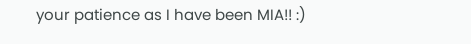your patience as I have been MIA!! :)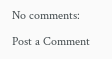No comments:

Post a Comment